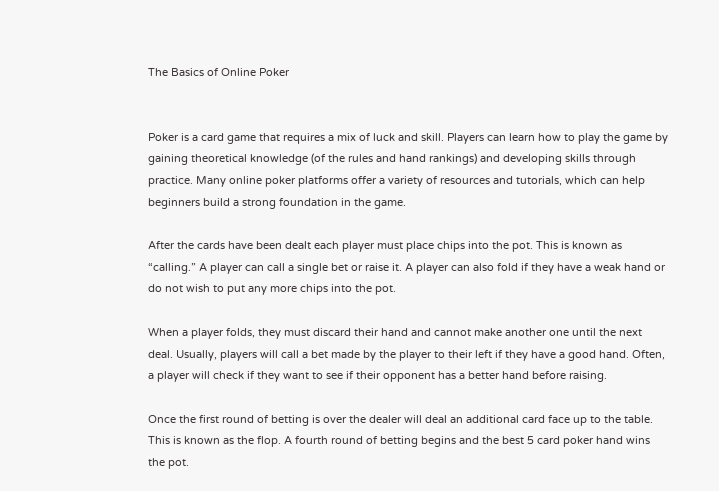The Basics of Online Poker


Poker is a card game that requires a mix of luck and skill. Players can learn how to play the game by gaining theoretical knowledge (of the rules and hand rankings) and developing skills through practice. Many online poker platforms offer a variety of resources and tutorials, which can help beginners build a strong foundation in the game.

After the cards have been dealt each player must place chips into the pot. This is known as “calling.” A player can call a single bet or raise it. A player can also fold if they have a weak hand or do not wish to put any more chips into the pot.

When a player folds, they must discard their hand and cannot make another one until the next deal. Usually, players will call a bet made by the player to their left if they have a good hand. Often, a player will check if they want to see if their opponent has a better hand before raising.

Once the first round of betting is over the dealer will deal an additional card face up to the table. This is known as the flop. A fourth round of betting begins and the best 5 card poker hand wins the pot.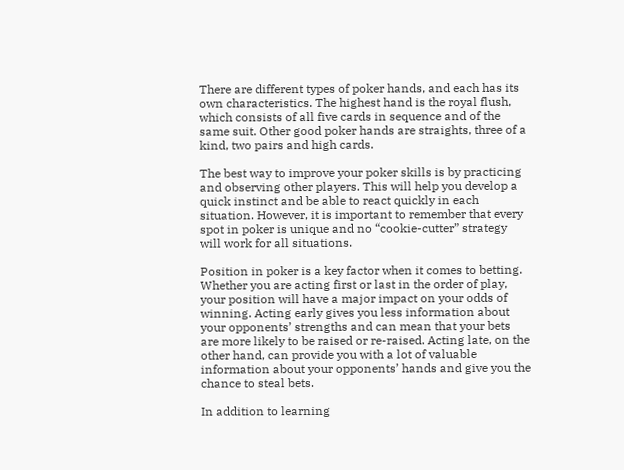There are different types of poker hands, and each has its own characteristics. The highest hand is the royal flush, which consists of all five cards in sequence and of the same suit. Other good poker hands are straights, three of a kind, two pairs and high cards.

The best way to improve your poker skills is by practicing and observing other players. This will help you develop a quick instinct and be able to react quickly in each situation. However, it is important to remember that every spot in poker is unique and no “cookie-cutter” strategy will work for all situations.

Position in poker is a key factor when it comes to betting. Whether you are acting first or last in the order of play, your position will have a major impact on your odds of winning. Acting early gives you less information about your opponents’ strengths and can mean that your bets are more likely to be raised or re-raised. Acting late, on the other hand, can provide you with a lot of valuable information about your opponents’ hands and give you the chance to steal bets.

In addition to learning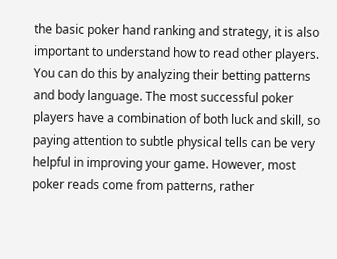the basic poker hand ranking and strategy, it is also important to understand how to read other players. You can do this by analyzing their betting patterns and body language. The most successful poker players have a combination of both luck and skill, so paying attention to subtle physical tells can be very helpful in improving your game. However, most poker reads come from patterns, rather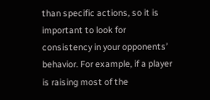than specific actions, so it is important to look for consistency in your opponents’ behavior. For example, if a player is raising most of the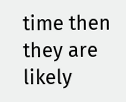time then they are likely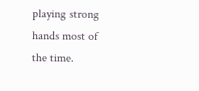playing strong hands most of the time.